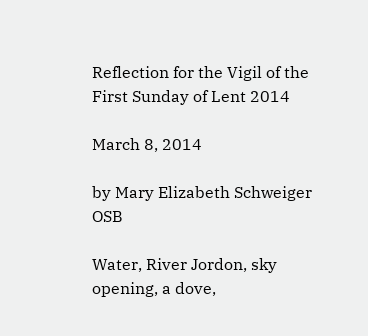Reflection for the Vigil of the First Sunday of Lent 2014

March 8, 2014

by Mary Elizabeth Schweiger OSB

Water, River Jordon, sky opening, a dove,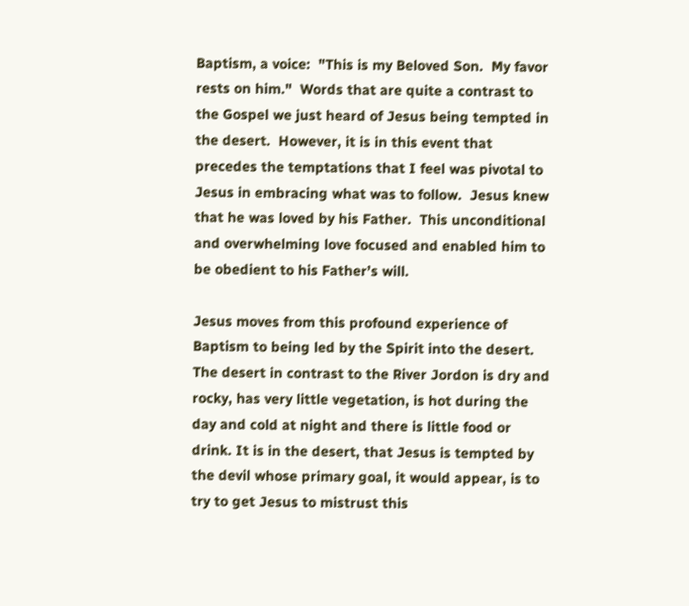Baptism, a voice:  "This is my Beloved Son.  My favor rests on him."  Words that are quite a contrast to the Gospel we just heard of Jesus being tempted in the desert.  However, it is in this event that precedes the temptations that I feel was pivotal to Jesus in embracing what was to follow.  Jesus knew that he was loved by his Father.  This unconditional and overwhelming love focused and enabled him to be obedient to his Father’s will.

Jesus moves from this profound experience of Baptism to being led by the Spirit into the desert.  The desert in contrast to the River Jordon is dry and rocky, has very little vegetation, is hot during the day and cold at night and there is little food or drink. It is in the desert, that Jesus is tempted by the devil whose primary goal, it would appear, is to try to get Jesus to mistrust this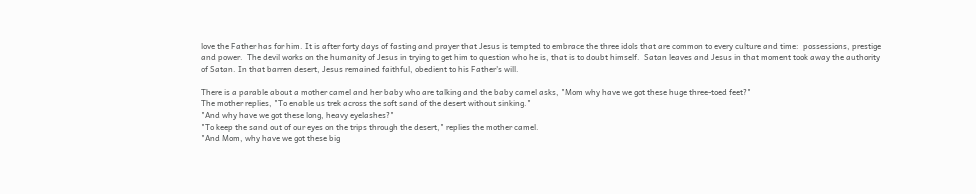love the Father has for him. It is after forty days of fasting and prayer that Jesus is tempted to embrace the three idols that are common to every culture and time:  possessions, prestige and power.  The devil works on the humanity of Jesus in trying to get him to question who he is, that is to doubt himself.  Satan leaves and Jesus in that moment took away the authority of Satan. In that barren desert, Jesus remained faithful, obedient to his Father's will.

There is a parable about a mother camel and her baby who are talking and the baby camel asks, "Mom why have we got these huge three-toed feet?"
The mother replies, "To enable us trek across the soft sand of the desert without sinking."
"And why have we got these long, heavy eyelashes?"
"To keep the sand out of our eyes on the trips through the desert," replies the mother camel.
"And Mom, why have we got these big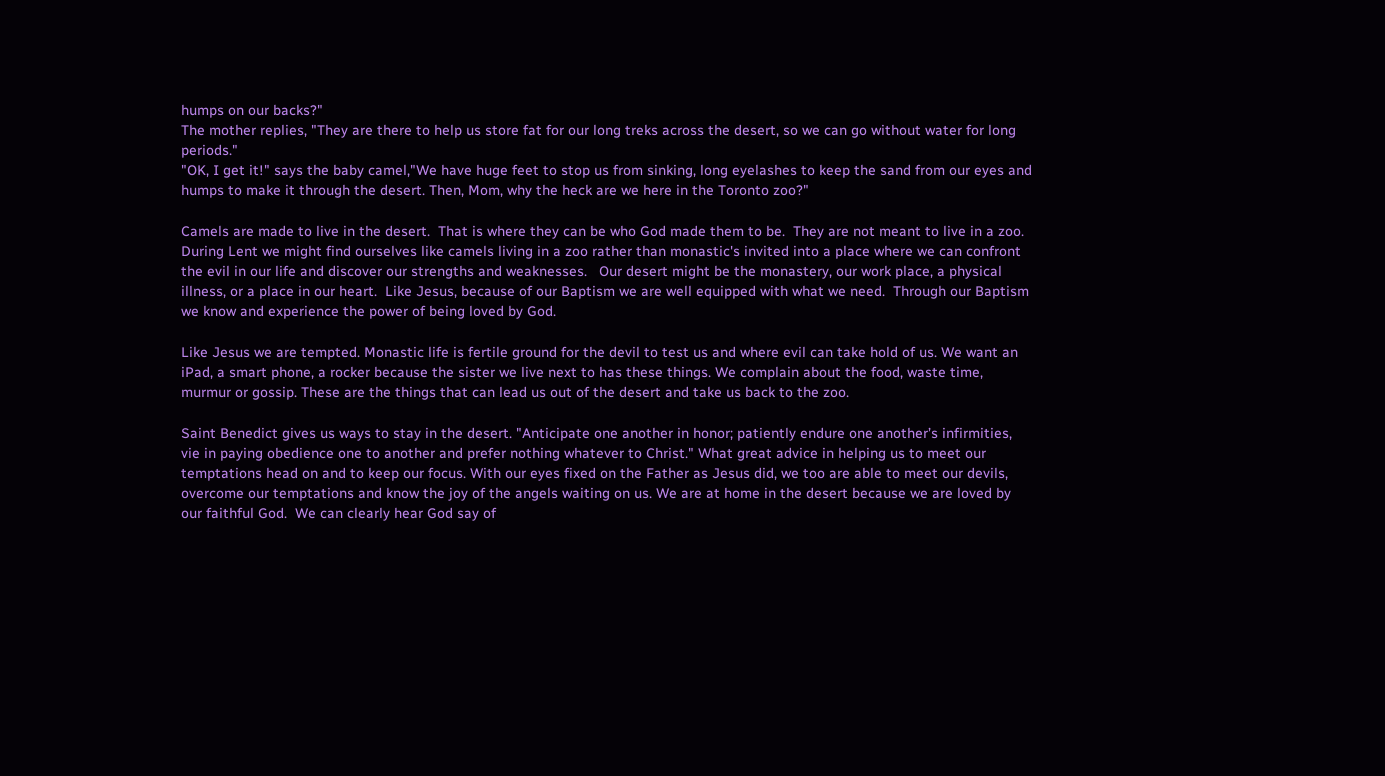humps on our backs?"
The mother replies, "They are there to help us store fat for our long treks across the desert, so we can go without water for long periods."
"OK, I get it!" says the baby camel,"We have huge feet to stop us from sinking, long eyelashes to keep the sand from our eyes and humps to make it through the desert. Then, Mom, why the heck are we here in the Toronto zoo?"

Camels are made to live in the desert.  That is where they can be who God made them to be.  They are not meant to live in a zoo. During Lent we might find ourselves like camels living in a zoo rather than monastic's invited into a place where we can confront the evil in our life and discover our strengths and weaknesses.   Our desert might be the monastery, our work place, a physical illness, or a place in our heart.  Like Jesus, because of our Baptism we are well equipped with what we need.  Through our Baptism we know and experience the power of being loved by God.

Like Jesus we are tempted. Monastic life is fertile ground for the devil to test us and where evil can take hold of us. We want an iPad, a smart phone, a rocker because the sister we live next to has these things. We complain about the food, waste time, murmur or gossip. These are the things that can lead us out of the desert and take us back to the zoo.

Saint Benedict gives us ways to stay in the desert. "Anticipate one another in honor; patiently endure one another’s infirmities, vie in paying obedience one to another and prefer nothing whatever to Christ." What great advice in helping us to meet our temptations head on and to keep our focus. With our eyes fixed on the Father as Jesus did, we too are able to meet our devils, overcome our temptations and know the joy of the angels waiting on us. We are at home in the desert because we are loved by our faithful God.  We can clearly hear God say of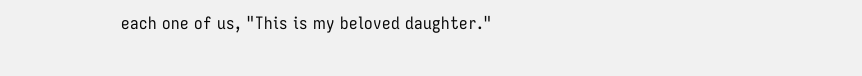each one of us, "This is my beloved daughter."